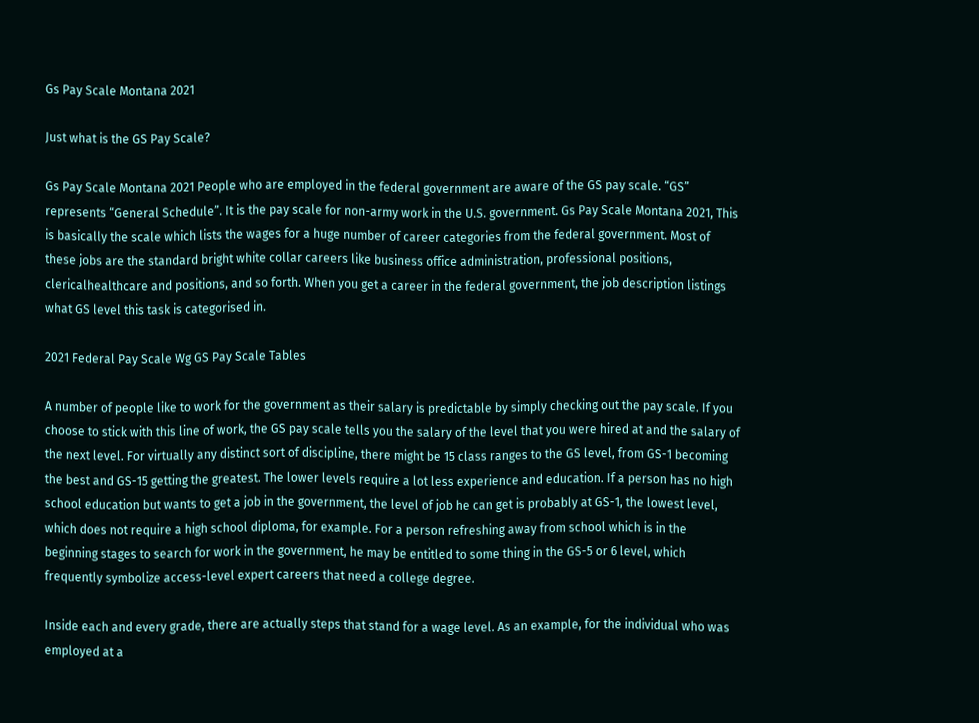Gs Pay Scale Montana 2021

Just what is the GS Pay Scale?

Gs Pay Scale Montana 2021 People who are employed in the federal government are aware of the GS pay scale. “GS” represents “General Schedule”. It is the pay scale for non-army work in the U.S. government. Gs Pay Scale Montana 2021, This is basically the scale which lists the wages for a huge number of career categories from the federal government. Most of these jobs are the standard bright white collar careers like business office administration, professional positions, clericalhealthcare and positions, and so forth. When you get a career in the federal government, the job description listings what GS level this task is categorised in.

2021 Federal Pay Scale Wg GS Pay Scale Tables

A number of people like to work for the government as their salary is predictable by simply checking out the pay scale. If you choose to stick with this line of work, the GS pay scale tells you the salary of the level that you were hired at and the salary of the next level. For virtually any distinct sort of discipline, there might be 15 class ranges to the GS level, from GS-1 becoming the best and GS-15 getting the greatest. The lower levels require a lot less experience and education. If a person has no high school education but wants to get a job in the government, the level of job he can get is probably at GS-1, the lowest level, which does not require a high school diploma, for example. For a person refreshing away from school which is in the beginning stages to search for work in the government, he may be entitled to some thing in the GS-5 or 6 level, which frequently symbolize access-level expert careers that need a college degree.

Inside each and every grade, there are actually steps that stand for a wage level. As an example, for the individual who was employed at a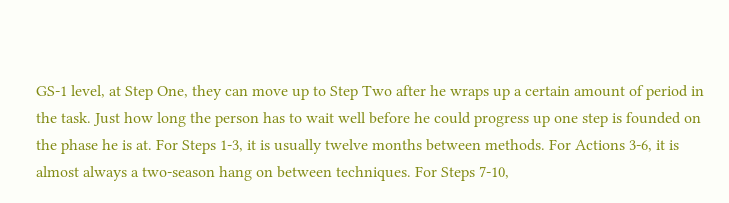GS-1 level, at Step One, they can move up to Step Two after he wraps up a certain amount of period in the task. Just how long the person has to wait well before he could progress up one step is founded on the phase he is at. For Steps 1-3, it is usually twelve months between methods. For Actions 3-6, it is almost always a two-season hang on between techniques. For Steps 7-10,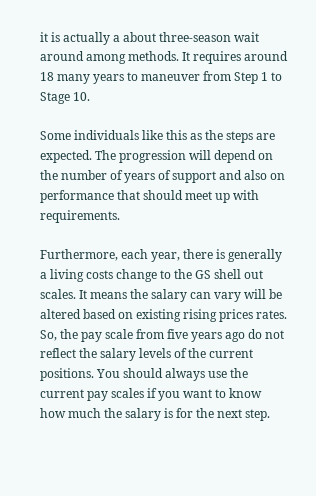it is actually a about three-season wait around among methods. It requires around 18 many years to maneuver from Step 1 to Stage 10.

Some individuals like this as the steps are expected. The progression will depend on the number of years of support and also on performance that should meet up with requirements.

Furthermore, each year, there is generally a living costs change to the GS shell out scales. It means the salary can vary will be altered based on existing rising prices rates. So, the pay scale from five years ago do not reflect the salary levels of the current positions. You should always use the current pay scales if you want to know how much the salary is for the next step.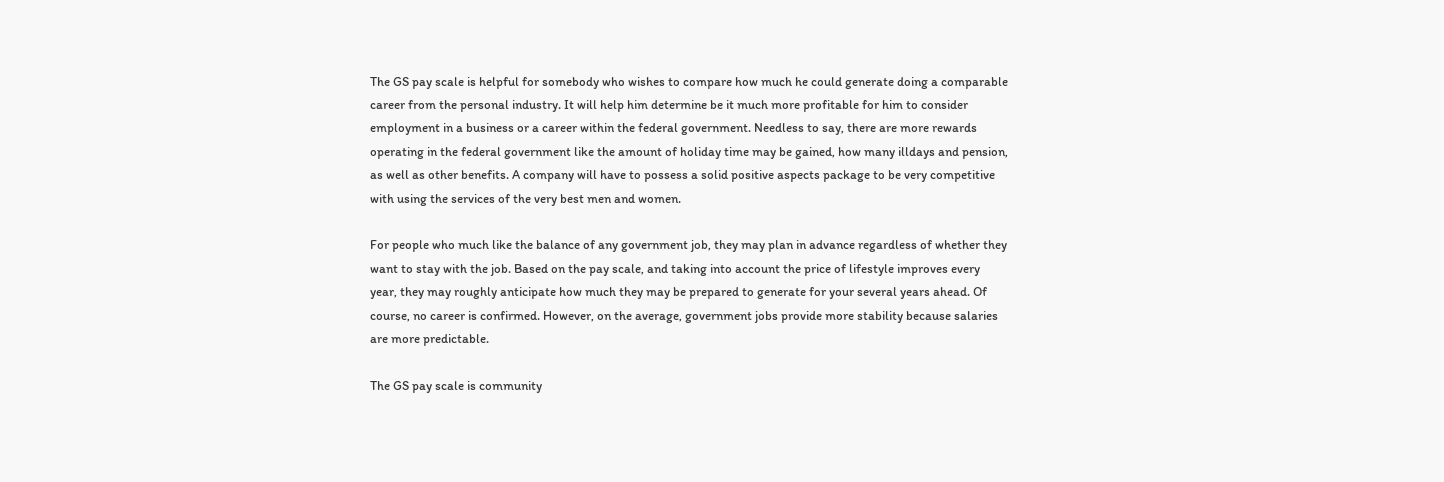The GS pay scale is helpful for somebody who wishes to compare how much he could generate doing a comparable career from the personal industry. It will help him determine be it much more profitable for him to consider employment in a business or a career within the federal government. Needless to say, there are more rewards operating in the federal government like the amount of holiday time may be gained, how many illdays and pension, as well as other benefits. A company will have to possess a solid positive aspects package to be very competitive with using the services of the very best men and women.

For people who much like the balance of any government job, they may plan in advance regardless of whether they want to stay with the job. Based on the pay scale, and taking into account the price of lifestyle improves every year, they may roughly anticipate how much they may be prepared to generate for your several years ahead. Of course, no career is confirmed. However, on the average, government jobs provide more stability because salaries are more predictable.

The GS pay scale is community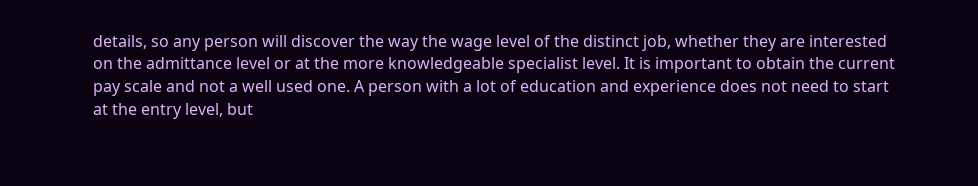details, so any person will discover the way the wage level of the distinct job, whether they are interested on the admittance level or at the more knowledgeable specialist level. It is important to obtain the current pay scale and not a well used one. A person with a lot of education and experience does not need to start at the entry level, but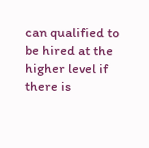can qualified to be hired at the higher level if there is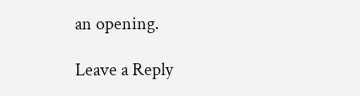an opening.

Leave a Reply